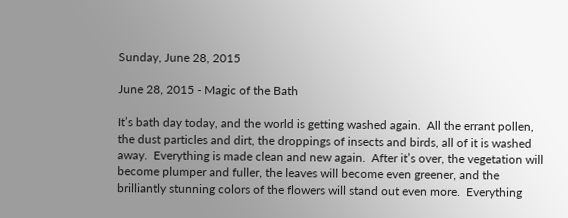Sunday, June 28, 2015

June 28, 2015 - Magic of the Bath

It’s bath day today, and the world is getting washed again.  All the errant pollen, the dust particles and dirt, the droppings of insects and birds, all of it is washed away.  Everything is made clean and new again.  After it’s over, the vegetation will become plumper and fuller, the leaves will become even greener, and the brilliantly stunning colors of the flowers will stand out even more.  Everything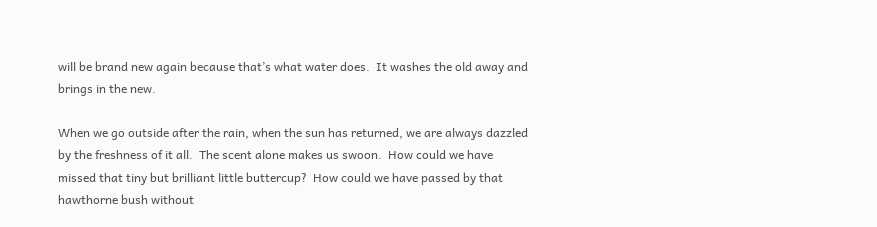will be brand new again because that’s what water does.  It washes the old away and brings in the new.

When we go outside after the rain, when the sun has returned, we are always dazzled by the freshness of it all.  The scent alone makes us swoon.  How could we have missed that tiny but brilliant little buttercup?  How could we have passed by that hawthorne bush without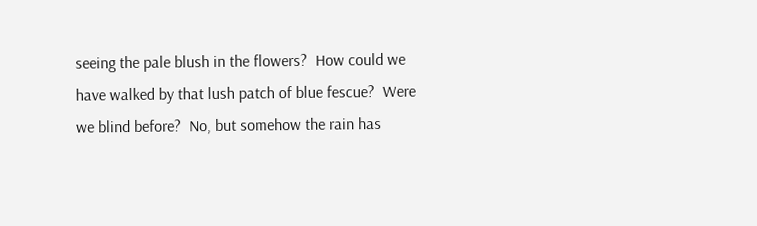seeing the pale blush in the flowers?  How could we have walked by that lush patch of blue fescue?  Were we blind before?  No, but somehow the rain has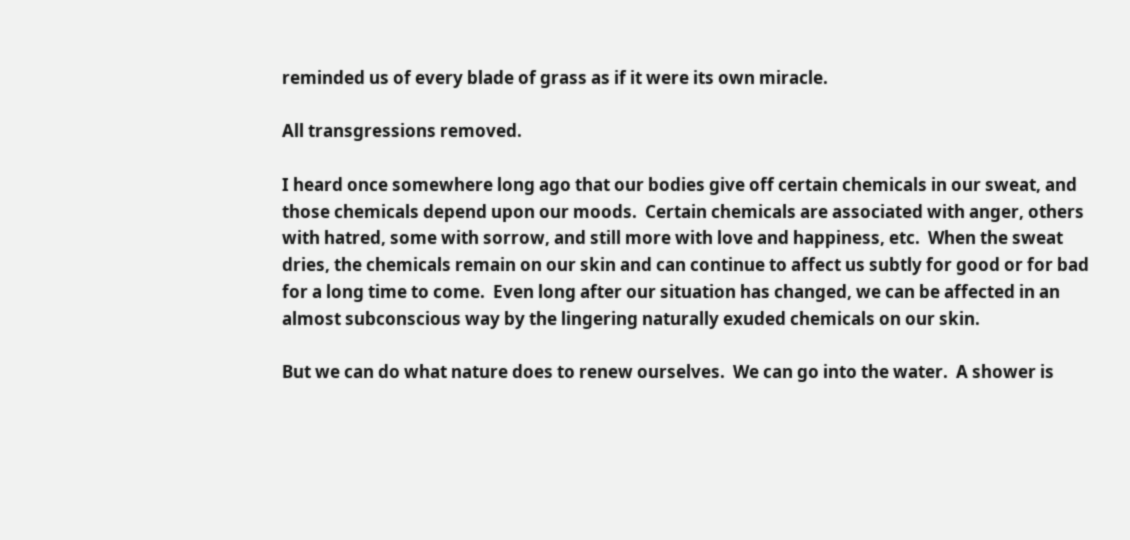reminded us of every blade of grass as if it were its own miracle.

All transgressions removed.

I heard once somewhere long ago that our bodies give off certain chemicals in our sweat, and those chemicals depend upon our moods.  Certain chemicals are associated with anger, others with hatred, some with sorrow, and still more with love and happiness, etc.  When the sweat dries, the chemicals remain on our skin and can continue to affect us subtly for good or for bad for a long time to come.  Even long after our situation has changed, we can be affected in an almost subconscious way by the lingering naturally exuded chemicals on our skin.

But we can do what nature does to renew ourselves.  We can go into the water.  A shower is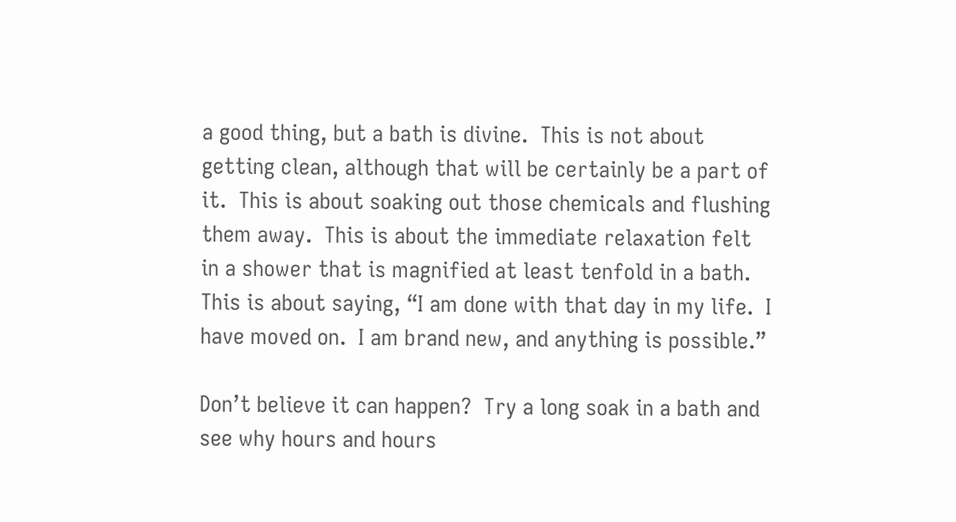a good thing, but a bath is divine.  This is not about getting clean, although that will be certainly be a part of it.  This is about soaking out those chemicals and flushing them away.  This is about the immediate relaxation felt in a shower that is magnified at least tenfold in a bath.  This is about saying, “I am done with that day in my life.  I have moved on.  I am brand new, and anything is possible.”

Don’t believe it can happen?  Try a long soak in a bath and see why hours and hours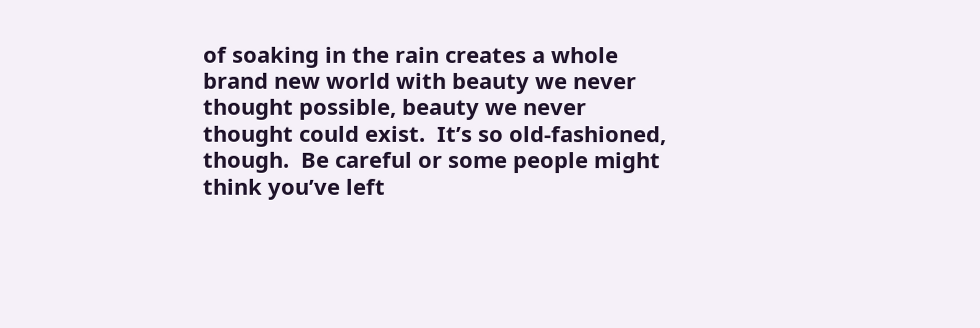of soaking in the rain creates a whole brand new world with beauty we never thought possible, beauty we never thought could exist.  It’s so old-fashioned, though.  Be careful or some people might think you’ve left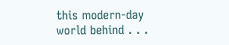this modern-day world behind . . .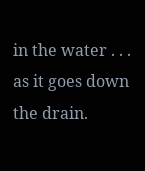in the water . . . as it goes down the drain.